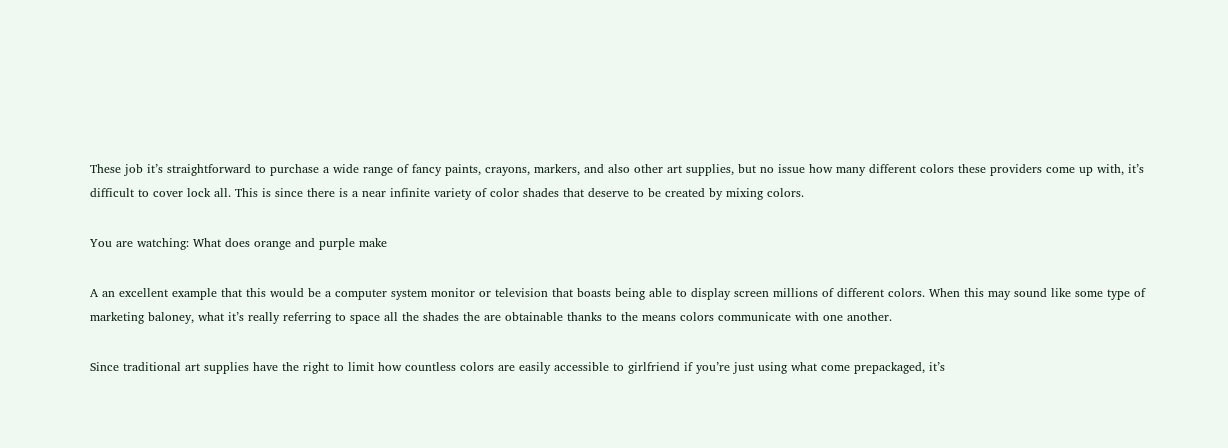These job it’s straightforward to purchase a wide range of fancy paints, crayons, markers, and also other art supplies, but no issue how many different colors these providers come up with, it’s difficult to cover lock all. This is since there is a near infinite variety of color shades that deserve to be created by mixing colors.

You are watching: What does orange and purple make

A an excellent example that this would be a computer system monitor or television that boasts being able to display screen millions of different colors. When this may sound like some type of marketing baloney, what it’s really referring to space all the shades the are obtainable thanks to the means colors communicate with one another.

Since traditional art supplies have the right to limit how countless colors are easily accessible to girlfriend if you’re just using what come prepackaged, it’s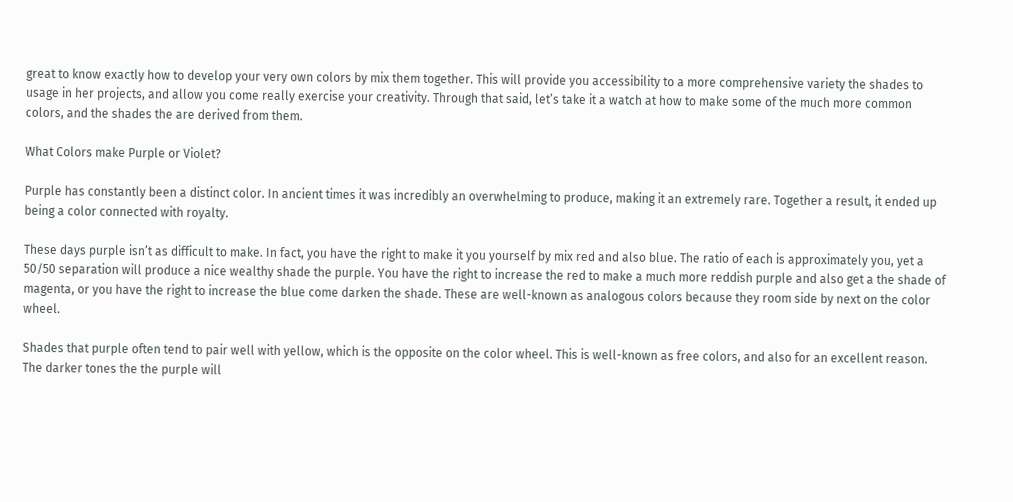great to know exactly how to develop your very own colors by mix them together. This will provide you accessibility to a more comprehensive variety the shades to usage in her projects, and allow you come really exercise your creativity. Through that said, let’s take it a watch at how to make some of the much more common colors, and the shades the are derived from them.

What Colors make Purple or Violet?

Purple has constantly been a distinct color. In ancient times it was incredibly an overwhelming to produce, making it an extremely rare. Together a result, it ended up being a color connected with royalty.

These days purple isn’t as difficult to make. In fact, you have the right to make it you yourself by mix red and also blue. The ratio of each is approximately you, yet a 50/50 separation will produce a nice wealthy shade the purple. You have the right to increase the red to make a much more reddish purple and also get a the shade of magenta, or you have the right to increase the blue come darken the shade. These are well-known as analogous colors because they room side by next on the color wheel.

Shades that purple often tend to pair well with yellow, which is the opposite on the color wheel. This is well-known as free colors, and also for an excellent reason. The darker tones the the purple will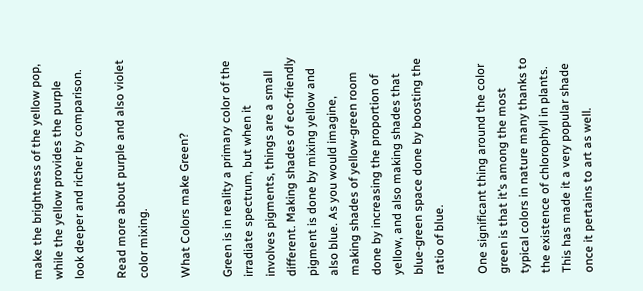make the brightness of the yellow pop, while the yellow provides the purple look deeper and richer by comparison.

Read more about purple and also violet color mixing.

What Colors make Green?

Green is in reality a primary color of the irradiate spectrum, but when it involves pigments, things are a small different. Making shades of eco-friendly pigment is done by mixing yellow and also blue. As you would imagine, making shades of yellow-green room done by increasing the proportion of yellow, and also making shades that blue-green space done by boosting the ratio of blue.

One significant thing around the color green is that it’s among the most typical colors in nature many thanks to the existence of chlorophyll in plants. This has made it a very popular shade once it pertains to art as well.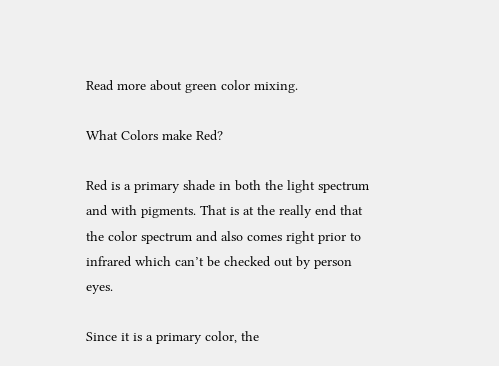Read more about green color mixing.

What Colors make Red?

Red is a primary shade in both the light spectrum and with pigments. That is at the really end that the color spectrum and also comes right prior to infrared which can’t be checked out by person eyes.

Since it is a primary color, the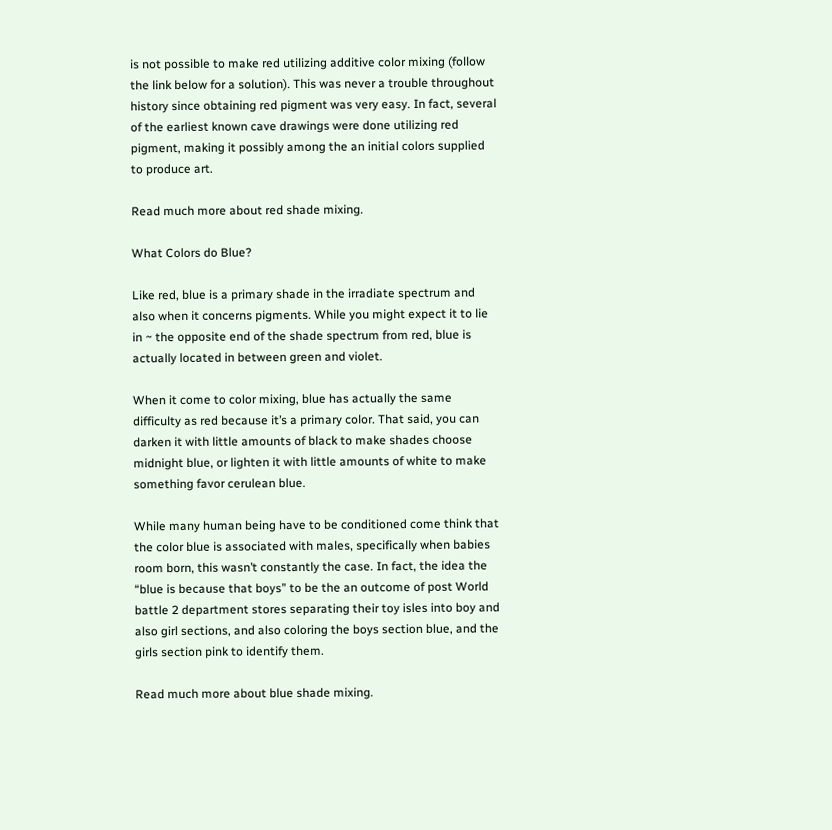is not possible to make red utilizing additive color mixing (follow the link below for a solution). This was never a trouble throughout history since obtaining red pigment was very easy. In fact, several of the earliest known cave drawings were done utilizing red pigment, making it possibly among the an initial colors supplied to produce art.

Read much more about red shade mixing.

What Colors do Blue?

Like red, blue is a primary shade in the irradiate spectrum and also when it concerns pigments. While you might expect it to lie in ~ the opposite end of the shade spectrum from red, blue is actually located in between green and violet.

When it come to color mixing, blue has actually the same difficulty as red because it’s a primary color. That said, you can darken it with little amounts of black to make shades choose midnight blue, or lighten it with little amounts of white to make something favor cerulean blue.

While many human being have to be conditioned come think that the color blue is associated with males, specifically when babies room born, this wasn’t constantly the case. In fact, the idea the “blue is because that boys” to be the an outcome of post World battle 2 department stores separating their toy isles into boy and also girl sections, and also coloring the boys section blue, and the girls section pink to identify them.

Read much more about blue shade mixing.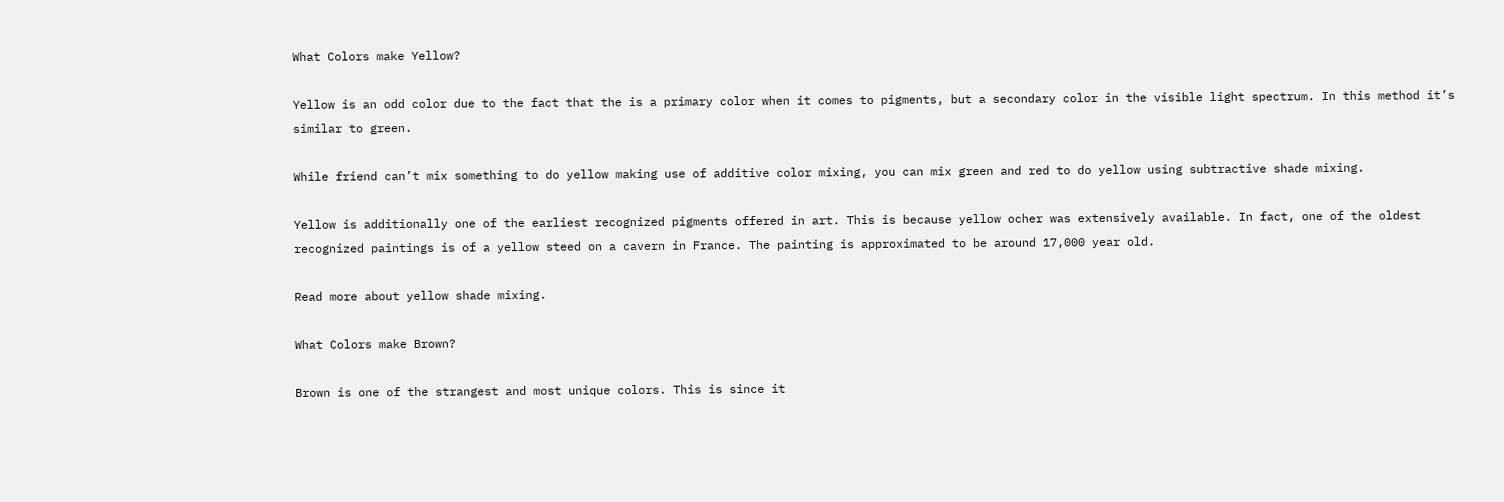What Colors make Yellow?

Yellow is an odd color due to the fact that the is a primary color when it comes to pigments, but a secondary color in the visible light spectrum. In this method it’s similar to green.

While friend can’t mix something to do yellow making use of additive color mixing, you can mix green and red to do yellow using subtractive shade mixing.

Yellow is additionally one of the earliest recognized pigments offered in art. This is because yellow ocher was extensively available. In fact, one of the oldest recognized paintings is of a yellow steed on a cavern in France. The painting is approximated to be around 17,000 year old.

Read more about yellow shade mixing.

What Colors make Brown?

Brown is one of the strangest and most unique colors. This is since it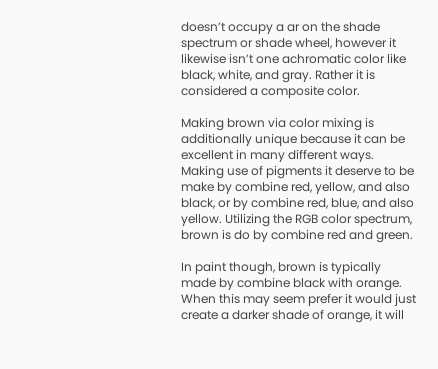doesn’t occupy a ar on the shade spectrum or shade wheel, however it likewise isn’t one achromatic color like black, white, and gray. Rather it is considered a composite color.

Making brown via color mixing is additionally unique because it can be excellent in many different ways. Making use of pigments it deserve to be make by combine red, yellow, and also black, or by combine red, blue, and also yellow. Utilizing the RGB color spectrum, brown is do by combine red and green.

In paint though, brown is typically made by combine black with orange. When this may seem prefer it would just create a darker shade of orange, it will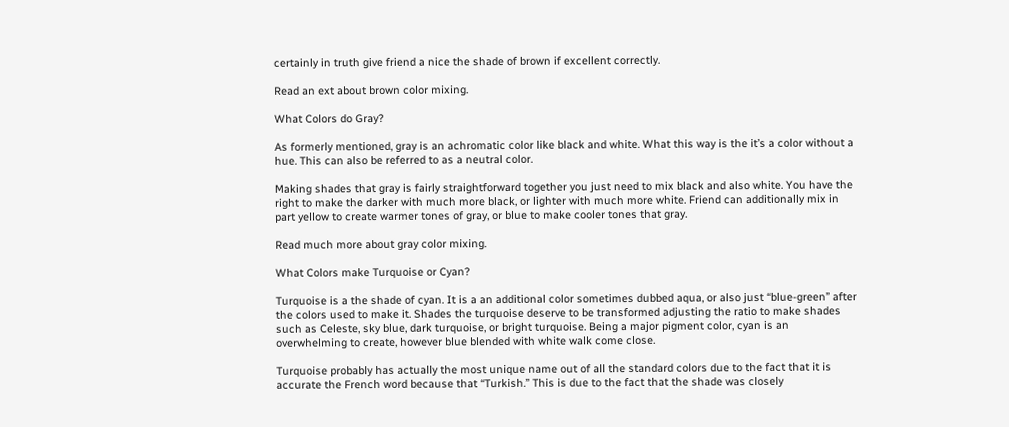certainly in truth give friend a nice the shade of brown if excellent correctly.

Read an ext about brown color mixing.

What Colors do Gray?

As formerly mentioned, gray is an achromatic color like black and white. What this way is the it’s a color without a hue. This can also be referred to as a neutral color.

Making shades that gray is fairly straightforward together you just need to mix black and also white. You have the right to make the darker with much more black, or lighter with much more white. Friend can additionally mix in part yellow to create warmer tones of gray, or blue to make cooler tones that gray.

Read much more about gray color mixing.

What Colors make Turquoise or Cyan?

Turquoise is a the shade of cyan. It is a an additional color sometimes dubbed aqua, or also just “blue-green” after the colors used to make it. Shades the turquoise deserve to be transformed adjusting the ratio to make shades such as Celeste, sky blue, dark turquoise, or bright turquoise. Being a major pigment color, cyan is an overwhelming to create, however blue blended with white walk come close.

Turquoise probably has actually the most unique name out of all the standard colors due to the fact that it is accurate the French word because that “Turkish.” This is due to the fact that the shade was closely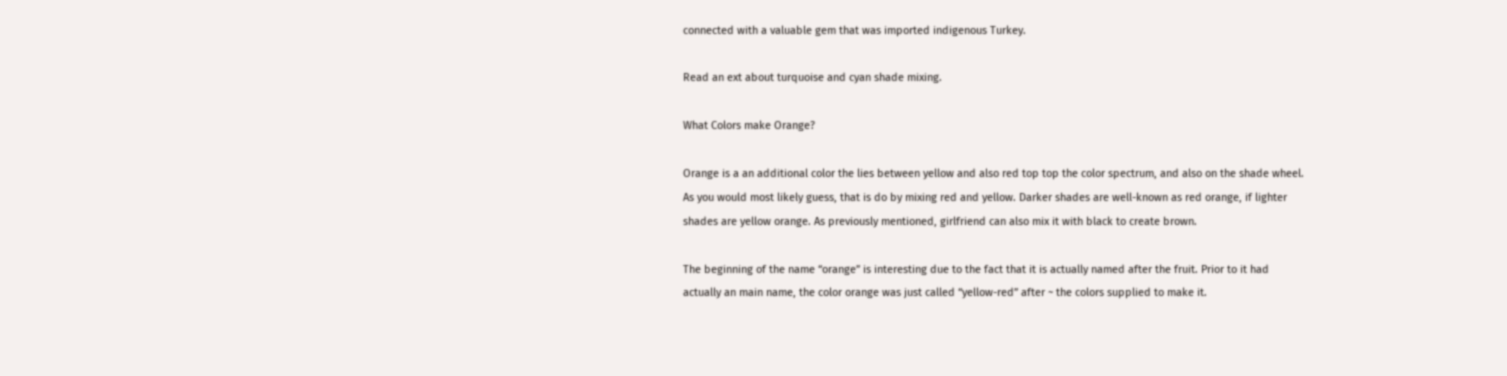connected with a valuable gem that was imported indigenous Turkey.

Read an ext about turquoise and cyan shade mixing.

What Colors make Orange?

Orange is a an additional color the lies between yellow and also red top top the color spectrum, and also on the shade wheel. As you would most likely guess, that is do by mixing red and yellow. Darker shades are well-known as red orange, if lighter shades are yellow orange. As previously mentioned, girlfriend can also mix it with black to create brown.

The beginning of the name “orange” is interesting due to the fact that it is actually named after the fruit. Prior to it had actually an main name, the color orange was just called “yellow-red” after ~ the colors supplied to make it.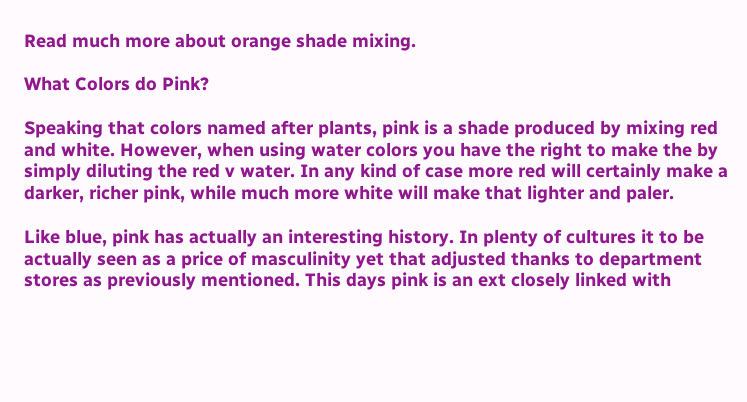Read much more about orange shade mixing.

What Colors do Pink?

Speaking that colors named after plants, pink is a shade produced by mixing red and white. However, when using water colors you have the right to make the by simply diluting the red v water. In any kind of case more red will certainly make a darker, richer pink, while much more white will make that lighter and paler.

Like blue, pink has actually an interesting history. In plenty of cultures it to be actually seen as a price of masculinity yet that adjusted thanks to department stores as previously mentioned. This days pink is an ext closely linked with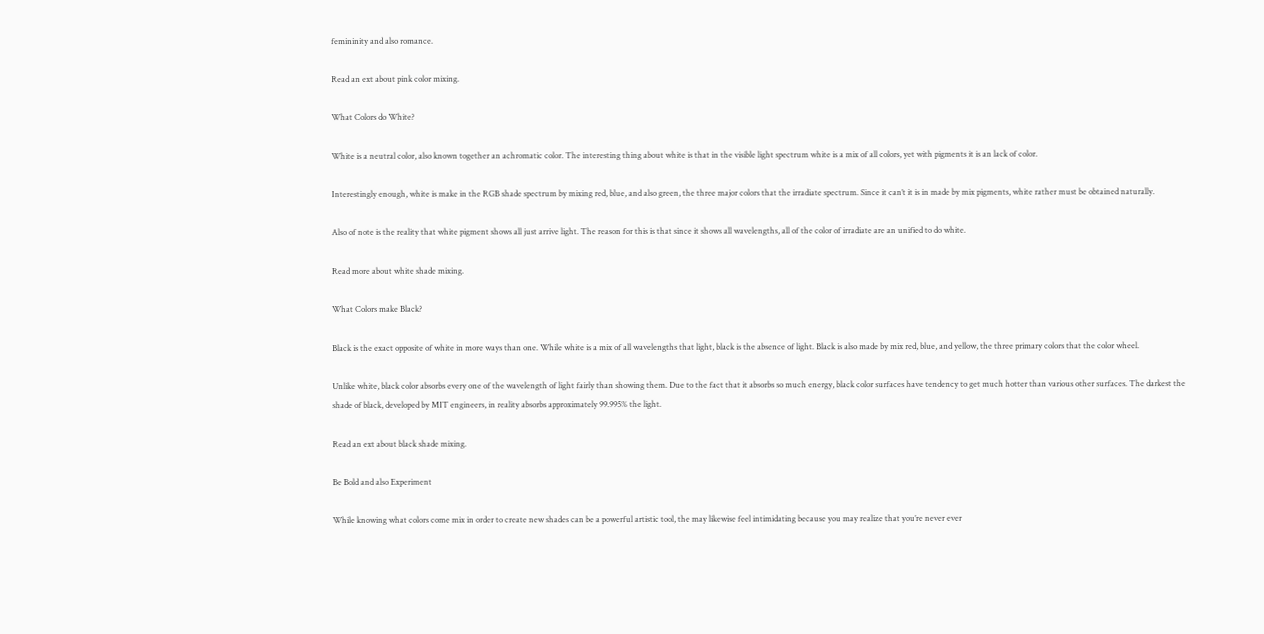femininity and also romance.

Read an ext about pink color mixing.

What Colors do White?

White is a neutral color, also known together an achromatic color. The interesting thing about white is that in the visible light spectrum white is a mix of all colors, yet with pigments it is an lack of color.

Interestingly enough, white is make in the RGB shade spectrum by mixing red, blue, and also green, the three major colors that the irradiate spectrum. Since it can’t it is in made by mix pigments, white rather must be obtained naturally.

Also of note is the reality that white pigment shows all just arrive light. The reason for this is that since it shows all wavelengths, all of the color of irradiate are an unified to do white.

Read more about white shade mixing.

What Colors make Black?

Black is the exact opposite of white in more ways than one. While white is a mix of all wavelengths that light, black is the absence of light. Black is also made by mix red, blue, and yellow, the three primary colors that the color wheel.

Unlike white, black color absorbs every one of the wavelength of light fairly than showing them. Due to the fact that it absorbs so much energy, black color surfaces have tendency to get much hotter than various other surfaces. The darkest the shade of black, developed by MIT engineers, in reality absorbs approximately 99.995% the light.

Read an ext about black shade mixing.

Be Bold and also Experiment

While knowing what colors come mix in order to create new shades can be a powerful artistic tool, the may likewise feel intimidating because you may realize that you’re never ever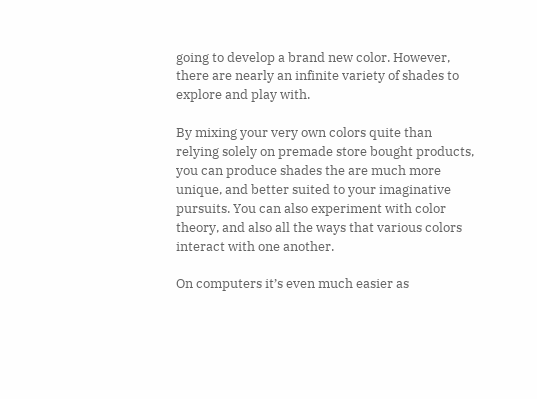going to develop a brand new color. However, there are nearly an infinite variety of shades to explore and play with.

By mixing your very own colors quite than relying solely on premade store bought products, you can produce shades the are much more unique, and better suited to your imaginative pursuits. You can also experiment with color theory, and also all the ways that various colors interact with one another.

On computers it’s even much easier as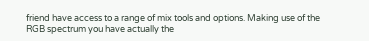friend have access to a range of mix tools and options. Making use of the RGB spectrum you have actually the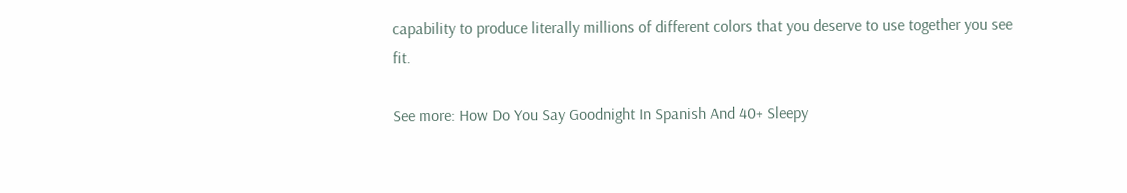capability to produce literally millions of different colors that you deserve to use together you see fit.

See more: How Do You Say Goodnight In Spanish And 40+ Sleepy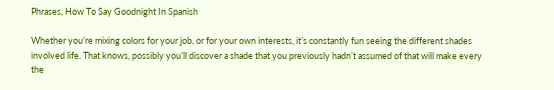Phrases, How To Say Goodnight In Spanish

Whether you’re mixing colors for your job, or for your own interests, it’s constantly fun seeing the different shades involved life. That knows, possibly you’ll discover a shade that you previously hadn’t assumed of that will make every the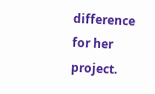difference for her project.